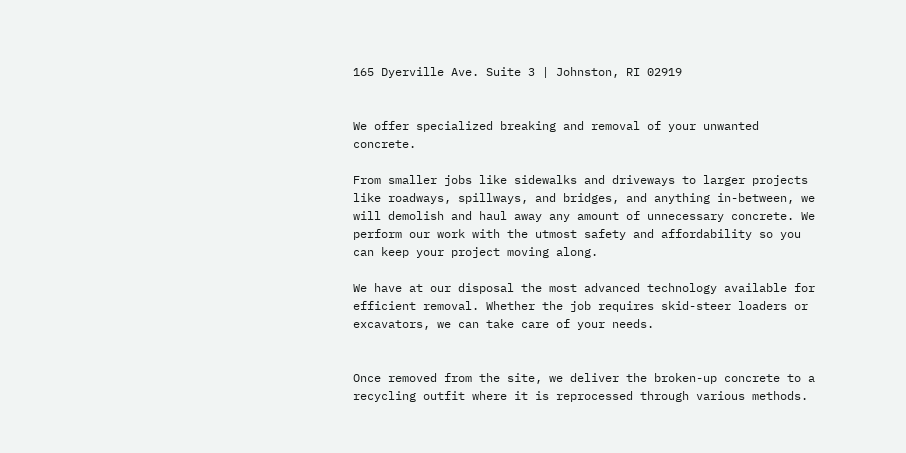165 Dyerville Ave. Suite 3 | Johnston, RI 02919


We offer specialized breaking and removal of your unwanted concrete.

From smaller jobs like sidewalks and driveways to larger projects like roadways, spillways, and bridges, and anything in-between, we will demolish and haul away any amount of unnecessary concrete. We perform our work with the utmost safety and affordability so you can keep your project moving along.

We have at our disposal the most advanced technology available for efficient removal. Whether the job requires skid-steer loaders or excavators, we can take care of your needs.


Once removed from the site, we deliver the broken-up concrete to a recycling outfit where it is reprocessed through various methods.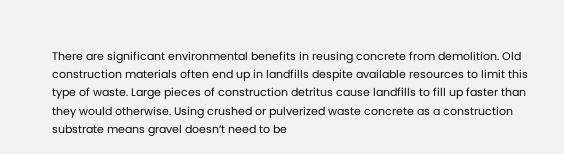There are significant environmental benefits in reusing concrete from demolition. Old construction materials often end up in landfills despite available resources to limit this type of waste. Large pieces of construction detritus cause landfills to fill up faster than they would otherwise. Using crushed or pulverized waste concrete as a construction substrate means gravel doesn’t need to be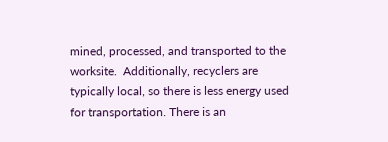mined, processed, and transported to the worksite.  Additionally, recyclers are typically local, so there is less energy used for transportation. There is an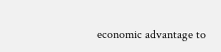economic advantage to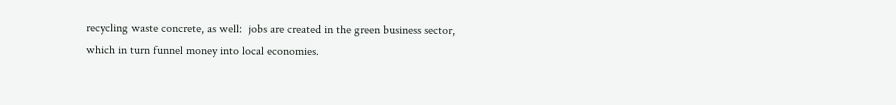recycling waste concrete, as well:  jobs are created in the green business sector, which in turn funnel money into local economies.